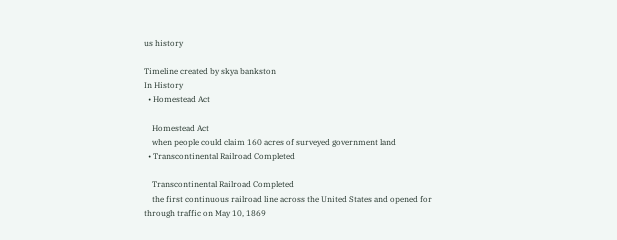us history

Timeline created by skya bankston
In History
  • Homestead Act

    Homestead Act
    when people could claim 160 acres of surveyed government land
  • Transcontinental Railroad Completed

    Transcontinental Railroad Completed
    the first continuous railroad line across the United States and opened for through traffic on May 10, 1869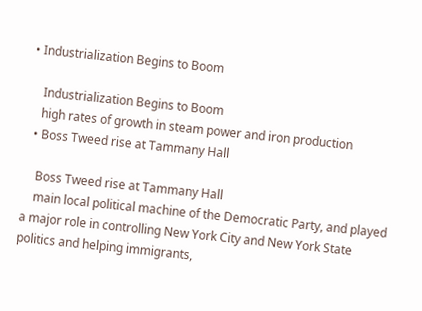• Industrialization Begins to Boom

    Industrialization Begins to Boom
    high rates of growth in steam power and iron production
  • Boss Tweed rise at Tammany Hall

    Boss Tweed rise at Tammany Hall
    main local political machine of the Democratic Party, and played a major role in controlling New York City and New York State politics and helping immigrants,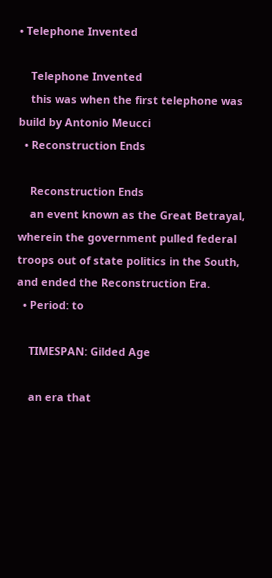• Telephone Invented

    Telephone Invented
    this was when the first telephone was build by Antonio Meucci
  • Reconstruction Ends

    Reconstruction Ends
    an event known as the Great Betrayal, wherein the government pulled federal troops out of state politics in the South, and ended the Reconstruction Era.
  • Period: to

    TIMESPAN: Gilded Age

    an era that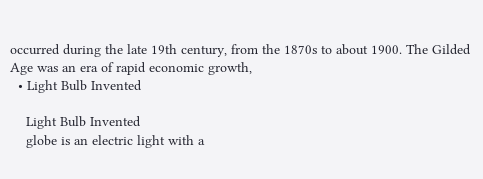occurred during the late 19th century, from the 1870s to about 1900. The Gilded Age was an era of rapid economic growth,
  • Light Bulb Invented

    Light Bulb Invented
    globe is an electric light with a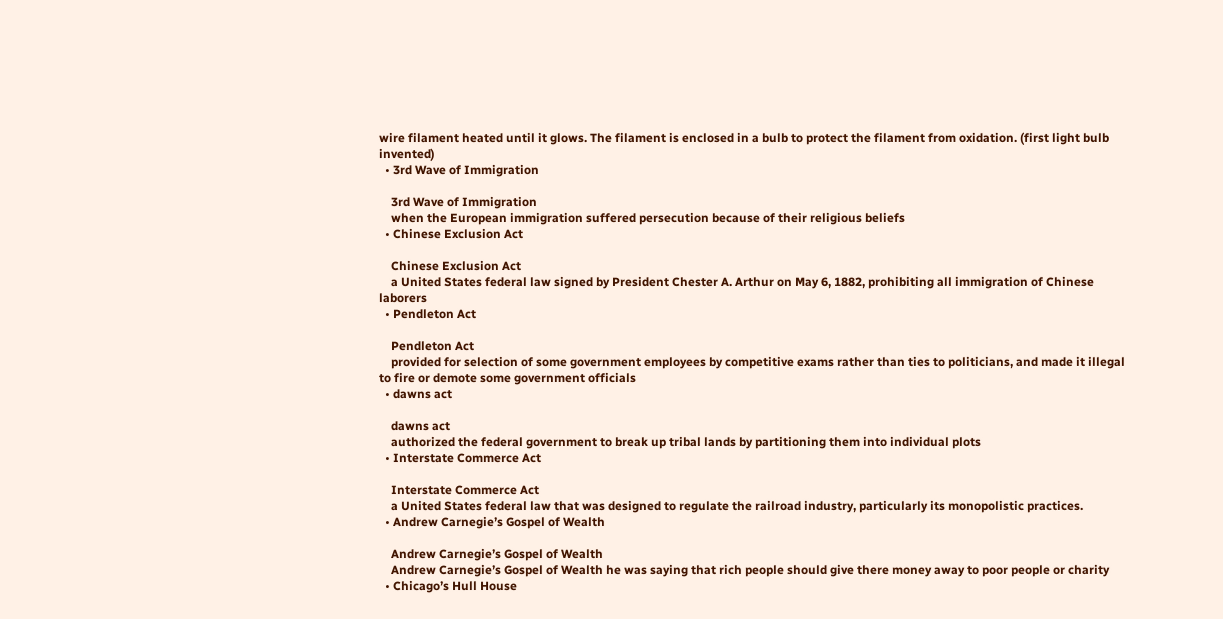wire filament heated until it glows. The filament is enclosed in a bulb to protect the filament from oxidation. (first light bulb invented)
  • 3rd Wave of Immigration

    3rd Wave of Immigration
    when the European immigration suffered persecution because of their religious beliefs
  • Chinese Exclusion Act

    Chinese Exclusion Act
    a United States federal law signed by President Chester A. Arthur on May 6, 1882, prohibiting all immigration of Chinese laborers
  • Pendleton Act

    Pendleton Act
    provided for selection of some government employees by competitive exams rather than ties to politicians, and made it illegal to fire or demote some government officials
  • dawns act

    dawns act
    authorized the federal government to break up tribal lands by partitioning them into individual plots
  • Interstate Commerce Act

    Interstate Commerce Act
    a United States federal law that was designed to regulate the railroad industry, particularly its monopolistic practices.
  • Andrew Carnegie’s Gospel of Wealth

    Andrew Carnegie’s Gospel of Wealth
    Andrew Carnegie’s Gospel of Wealth he was saying that rich people should give there money away to poor people or charity
  • Chicago’s Hull House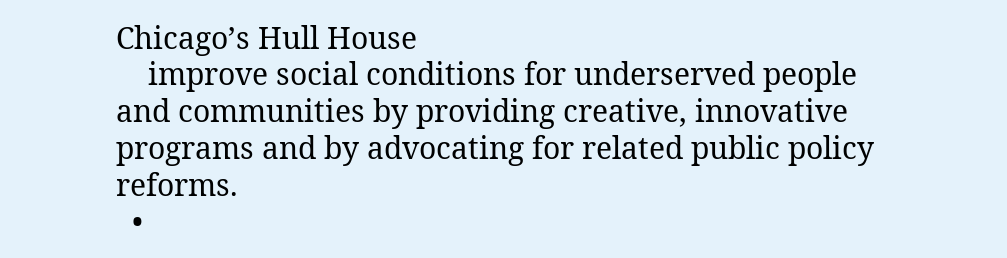Chicago’s Hull House
    improve social conditions for underserved people and communities by providing creative, innovative programs and by advocating for related public policy reforms.
  •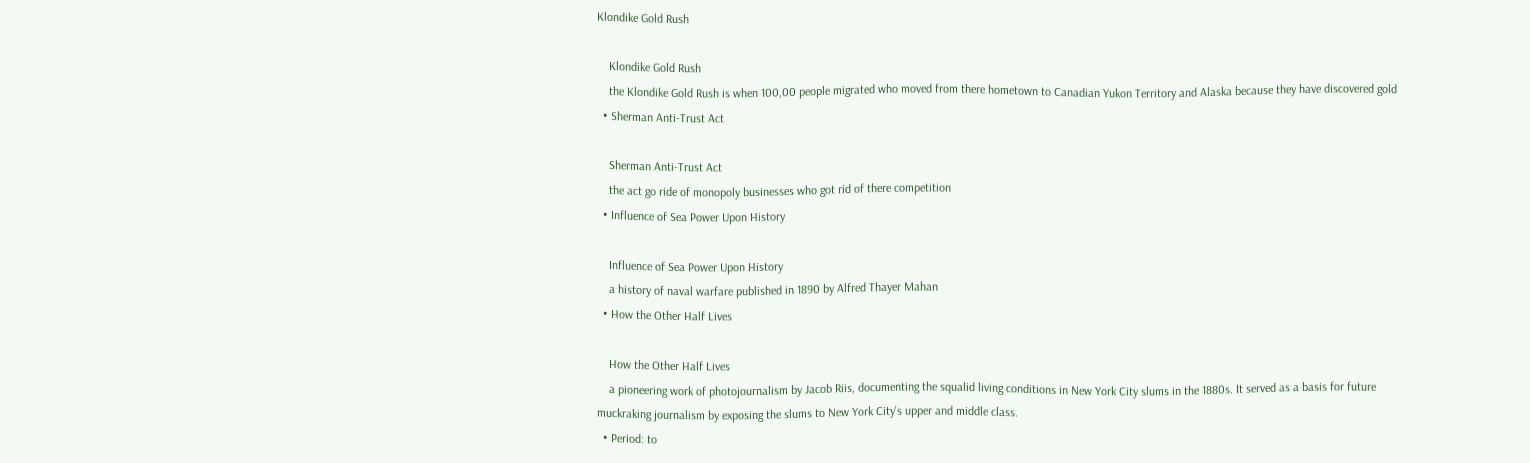Klondike Gold Rush

    Klondike Gold Rush
    the Klondike Gold Rush is when 100,00 people migrated who moved from there hometown to Canadian Yukon Territory and Alaska because they have discovered gold
  • Sherman Anti-Trust Act

    Sherman Anti-Trust Act
    the act go ride of monopoly businesses who got rid of there competition
  • Influence of Sea Power Upon History

    Influence of Sea Power Upon History
    a history of naval warfare published in 1890 by Alfred Thayer Mahan
  • How the Other Half Lives

    How the Other Half Lives
    a pioneering work of photojournalism by Jacob Riis, documenting the squalid living conditions in New York City slums in the 1880s. It served as a basis for future muckraking journalism by exposing the slums to New York City's upper and middle class.
  • Period: to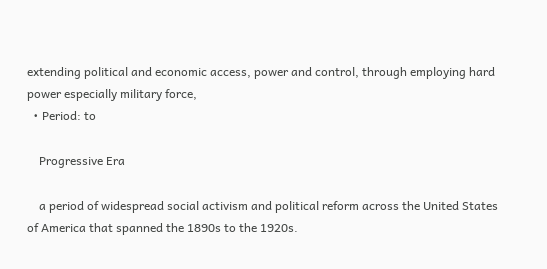extending political and economic access, power and control, through employing hard power especially military force,
  • Period: to

    Progressive Era

    a period of widespread social activism and political reform across the United States of America that spanned the 1890s to the 1920s.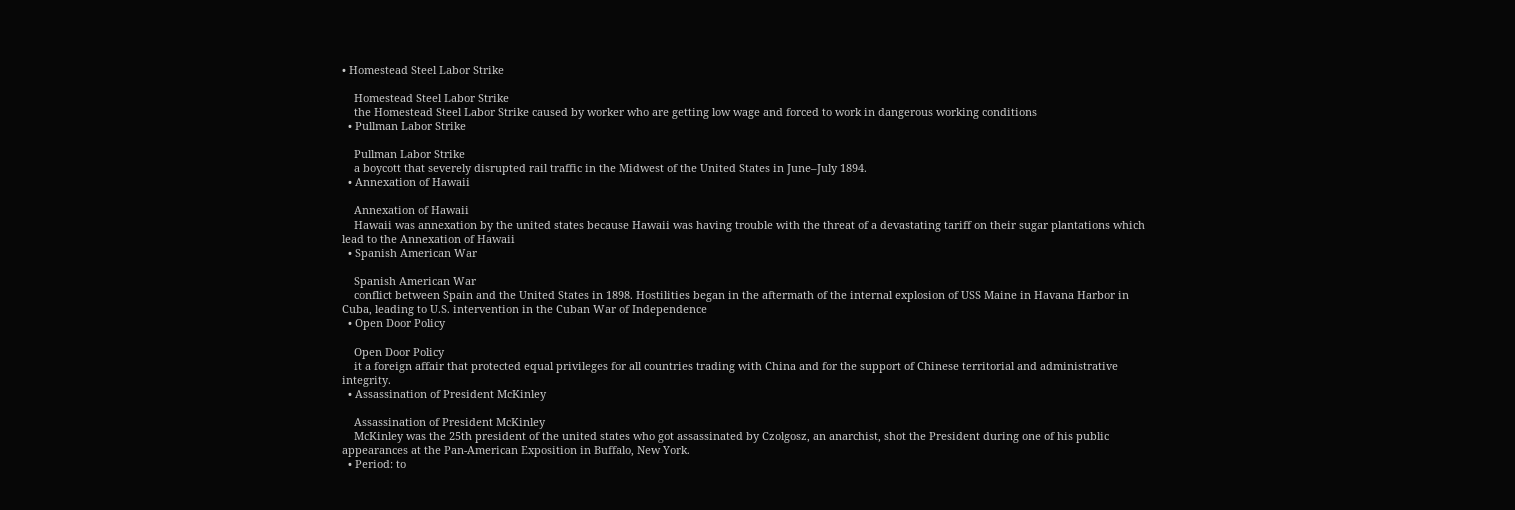• Homestead Steel Labor Strike

    Homestead Steel Labor Strike
    the Homestead Steel Labor Strike caused by worker who are getting low wage and forced to work in dangerous working conditions
  • Pullman Labor Strike

    Pullman Labor Strike
    a boycott that severely disrupted rail traffic in the Midwest of the United States in June–July 1894.
  • Annexation of Hawaii

    Annexation of Hawaii
    Hawaii was annexation by the united states because Hawaii was having trouble with the threat of a devastating tariff on their sugar plantations which lead to the Annexation of Hawaii
  • Spanish American War

    Spanish American War
    conflict between Spain and the United States in 1898. Hostilities began in the aftermath of the internal explosion of USS Maine in Havana Harbor in Cuba, leading to U.S. intervention in the Cuban War of Independence
  • Open Door Policy

    Open Door Policy
    it a foreign affair that protected equal privileges for all countries trading with China and for the support of Chinese territorial and administrative integrity.
  • Assassination of President McKinley

    Assassination of President McKinley
    McKinley was the 25th president of the united states who got assassinated by Czolgosz, an anarchist, shot the President during one of his public appearances at the Pan-American Exposition in Buffalo, New York.
  • Period: to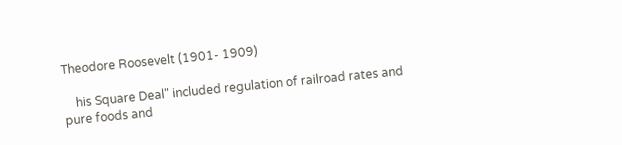Theodore Roosevelt (1901- 1909)

    his Square Deal" included regulation of railroad rates and pure foods and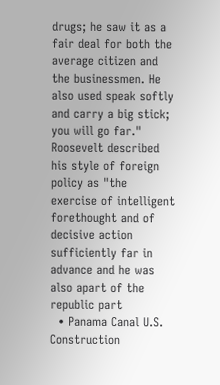drugs; he saw it as a fair deal for both the average citizen and the businessmen. He also used speak softly and carry a big stick; you will go far." Roosevelt described his style of foreign policy as "the exercise of intelligent forethought and of decisive action sufficiently far in advance and he was also apart of the republic part
  • Panama Canal U.S. Construction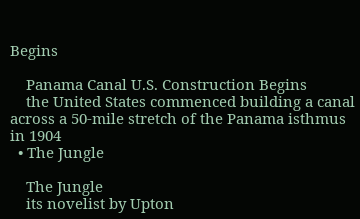Begins

    Panama Canal U.S. Construction Begins
    the United States commenced building a canal across a 50-mile stretch of the Panama isthmus in 1904
  • The Jungle

    The Jungle
    its novelist by Upton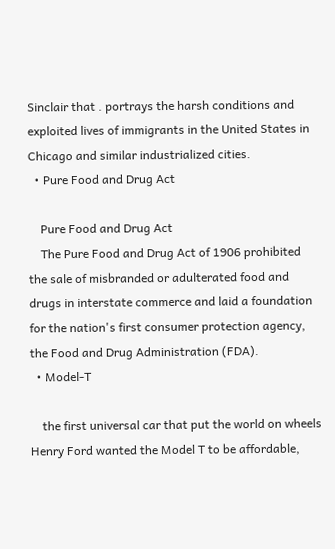Sinclair that . portrays the harsh conditions and exploited lives of immigrants in the United States in Chicago and similar industrialized cities.
  • Pure Food and Drug Act

    Pure Food and Drug Act
    The Pure Food and Drug Act of 1906 prohibited the sale of misbranded or adulterated food and drugs in interstate commerce and laid a foundation for the nation's first consumer protection agency, the Food and Drug Administration (FDA).
  • Model-T

    the first universal car that put the world on wheels Henry Ford wanted the Model T to be affordable,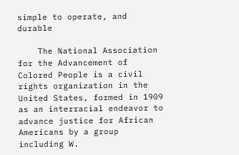simple to operate, and durable

    The National Association for the Advancement of Colored People is a civil rights organization in the United States, formed in 1909 as an interracial endeavor to advance justice for African Americans by a group including W.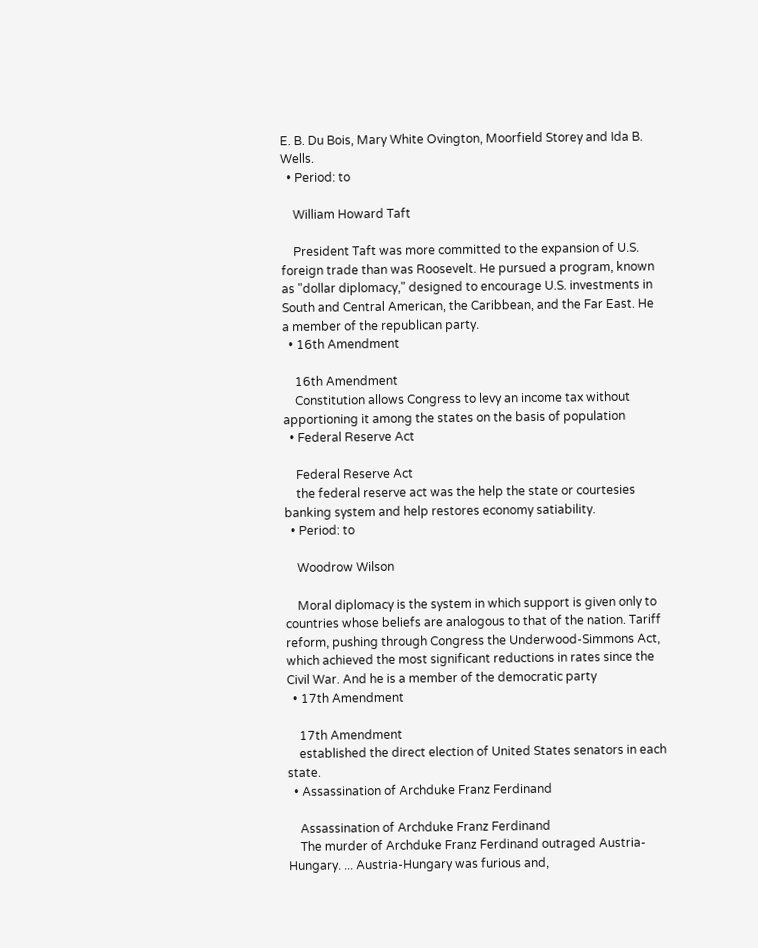E. B. Du Bois, Mary White Ovington, Moorfield Storey and Ida B. Wells.
  • Period: to

    William Howard Taft

    President Taft was more committed to the expansion of U.S. foreign trade than was Roosevelt. He pursued a program, known as "dollar diplomacy," designed to encourage U.S. investments in South and Central American, the Caribbean, and the Far East. He a member of the republican party.
  • 16th Amendment

    16th Amendment
    Constitution allows Congress to levy an income tax without apportioning it among the states on the basis of population
  • Federal Reserve Act

    Federal Reserve Act
    the federal reserve act was the help the state or courtesies banking system and help restores economy satiability.
  • Period: to

    Woodrow Wilson

    Moral diplomacy is the system in which support is given only to countries whose beliefs are analogous to that of the nation. Tariff reform, pushing through Congress the Underwood-Simmons Act, which achieved the most significant reductions in rates since the Civil War. And he is a member of the democratic party
  • 17th Amendment

    17th Amendment
    established the direct election of United States senators in each state.
  • Assassination of Archduke Franz Ferdinand

    Assassination of Archduke Franz Ferdinand
    The murder of Archduke Franz Ferdinand outraged Austria-Hungary. ... Austria-Hungary was furious and,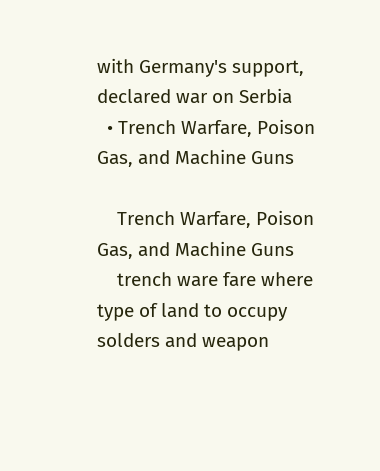with Germany's support, declared war on Serbia
  • Trench Warfare, Poison Gas, and Machine Guns

    Trench Warfare, Poison Gas, and Machine Guns
    trench ware fare where type of land to occupy solders and weapon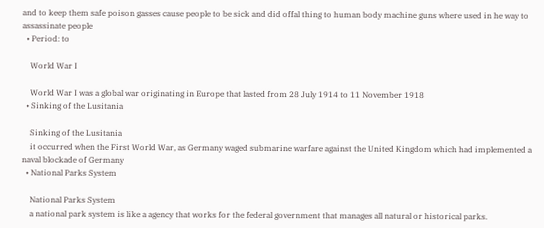and to keep them safe poison gasses cause people to be sick and did offal thing to human body machine guns where used in he way to assassinate people
  • Period: to

    World War I

    World War I was a global war originating in Europe that lasted from 28 July 1914 to 11 November 1918
  • Sinking of the Lusitania

    Sinking of the Lusitania
    it occurred when the First World War, as Germany waged submarine warfare against the United Kingdom which had implemented a naval blockade of Germany
  • National Parks System

    National Parks System
    a national park system is like a agency that works for the federal government that manages all natural or historical parks.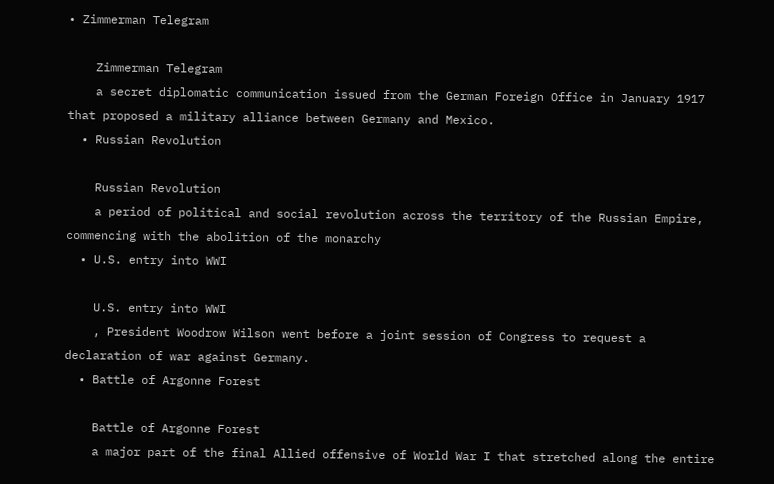• Zimmerman Telegram

    Zimmerman Telegram
    a secret diplomatic communication issued from the German Foreign Office in January 1917 that proposed a military alliance between Germany and Mexico.
  • Russian Revolution

    Russian Revolution
    a period of political and social revolution across the territory of the Russian Empire, commencing with the abolition of the monarchy
  • U.S. entry into WWI

    U.S. entry into WWI
    , President Woodrow Wilson went before a joint session of Congress to request a declaration of war against Germany.
  • Battle of Argonne Forest

    Battle of Argonne Forest
    a major part of the final Allied offensive of World War I that stretched along the entire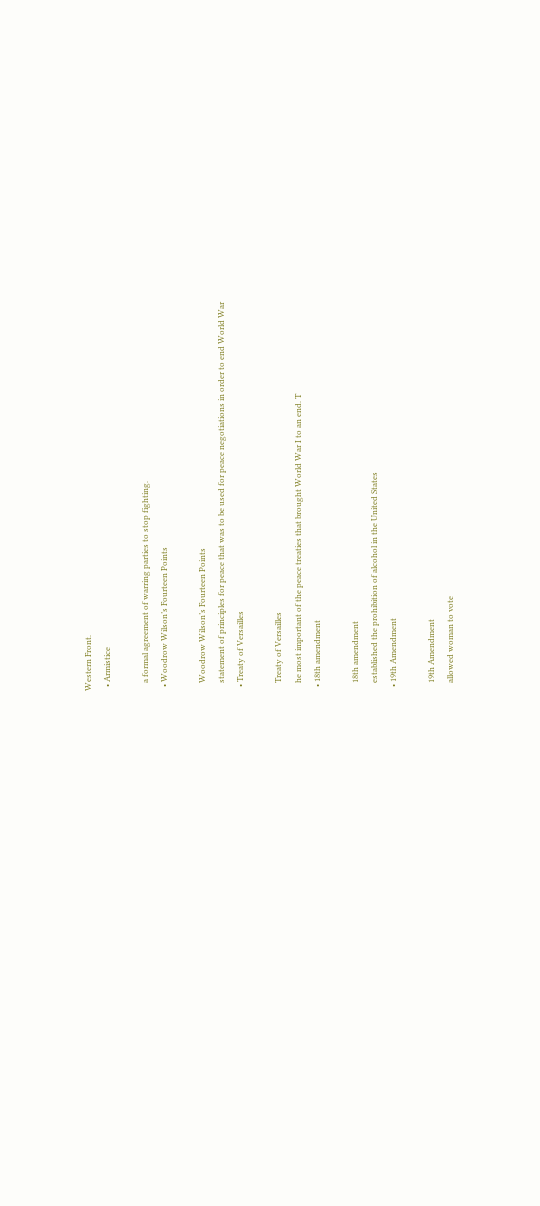Western Front.
  • Armistice

    a formal agreement of warring parties to stop fighting.
  • Woodrow Wilson’s Fourteen Points

    Woodrow Wilson’s Fourteen Points
    statement of principles for peace that was to be used for peace negotiations in order to end World War
  • Treaty of Versailles

    Treaty of Versailles
    he most important of the peace treaties that brought World War I to an end. T
  • 18th amendment

    18th amendment
    established the prohibition of alcohol in the United States
  • 19th Amendment

    19th Amendment
    allowed woman to vote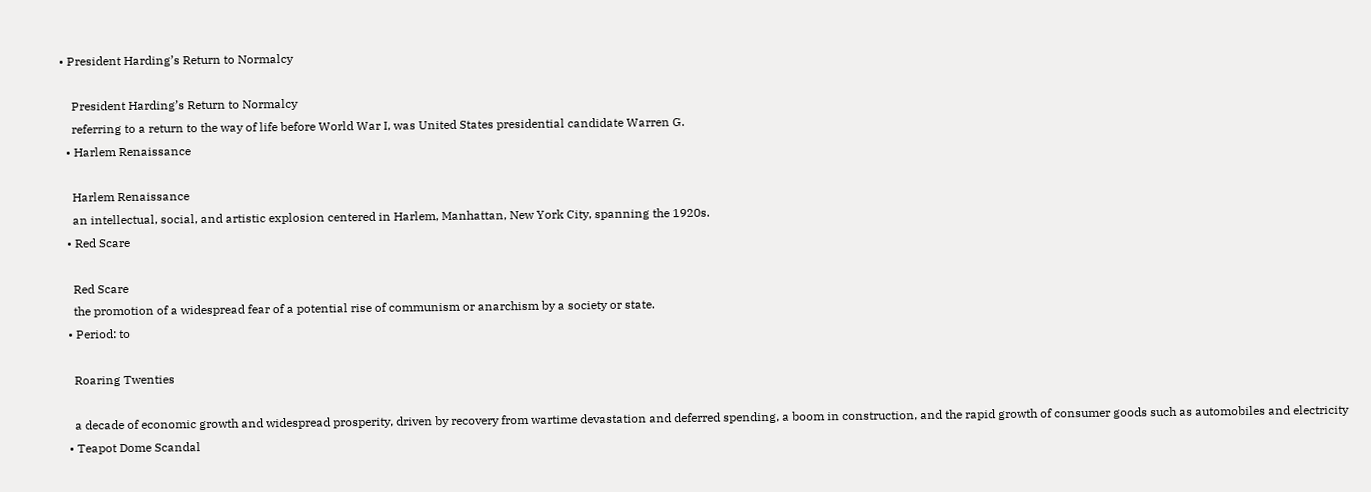• President Harding’s Return to Normalcy

    President Harding’s Return to Normalcy
    referring to a return to the way of life before World War I, was United States presidential candidate Warren G.
  • Harlem Renaissance

    Harlem Renaissance
    an intellectual, social, and artistic explosion centered in Harlem, Manhattan, New York City, spanning the 1920s.
  • Red Scare

    Red Scare
    the promotion of a widespread fear of a potential rise of communism or anarchism by a society or state.
  • Period: to

    Roaring Twenties

    a decade of economic growth and widespread prosperity, driven by recovery from wartime devastation and deferred spending, a boom in construction, and the rapid growth of consumer goods such as automobiles and electricity
  • Teapot Dome Scandal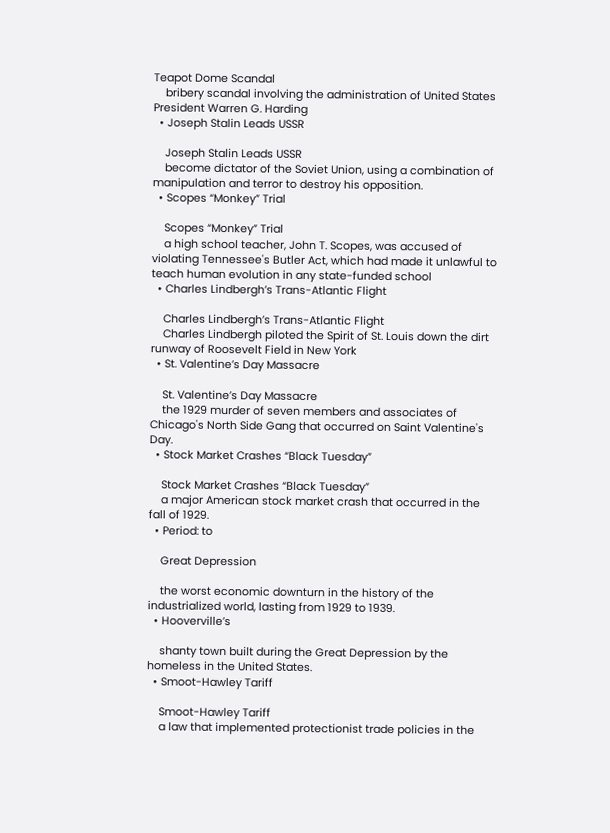Teapot Dome Scandal
    bribery scandal involving the administration of United States President Warren G. Harding
  • Joseph Stalin Leads USSR

    Joseph Stalin Leads USSR
    become dictator of the Soviet Union, using a combination of manipulation and terror to destroy his opposition.
  • Scopes “Monkey” Trial

    Scopes “Monkey” Trial
    a high school teacher, John T. Scopes, was accused of violating Tennessee's Butler Act, which had made it unlawful to teach human evolution in any state-funded school
  • Charles Lindbergh’s Trans-Atlantic Flight

    Charles Lindbergh’s Trans-Atlantic Flight
    Charles Lindbergh piloted the Spirit of St. Louis down the dirt runway of Roosevelt Field in New York
  • St. Valentine’s Day Massacre

    St. Valentine’s Day Massacre
    the 1929 murder of seven members and associates of Chicago's North Side Gang that occurred on Saint Valentine's Day.
  • Stock Market Crashes “Black Tuesday”

    Stock Market Crashes “Black Tuesday”
    a major American stock market crash that occurred in the fall of 1929.
  • Period: to

    Great Depression

    the worst economic downturn in the history of the industrialized world, lasting from 1929 to 1939.
  • Hooverville’s

    shanty town built during the Great Depression by the homeless in the United States.
  • Smoot-Hawley Tariff

    Smoot-Hawley Tariff
    a law that implemented protectionist trade policies in the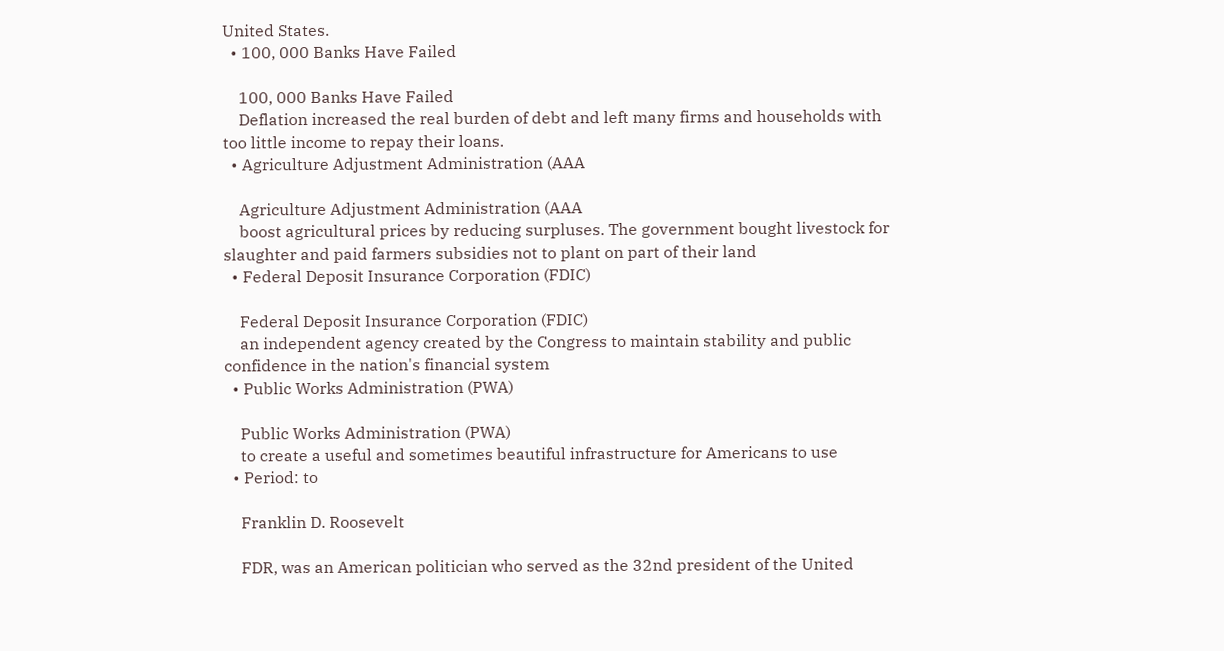United States.
  • 100, 000 Banks Have Failed

    100, 000 Banks Have Failed
    Deflation increased the real burden of debt and left many firms and households with too little income to repay their loans.
  • Agriculture Adjustment Administration (AAA

    Agriculture Adjustment Administration (AAA
    boost agricultural prices by reducing surpluses. The government bought livestock for slaughter and paid farmers subsidies not to plant on part of their land
  • Federal Deposit Insurance Corporation (FDIC)

    Federal Deposit Insurance Corporation (FDIC)
    an independent agency created by the Congress to maintain stability and public confidence in the nation's financial system
  • Public Works Administration (PWA)

    Public Works Administration (PWA)
    to create a useful and sometimes beautiful infrastructure for Americans to use
  • Period: to

    Franklin D. Roosevelt

    FDR, was an American politician who served as the 32nd president of the United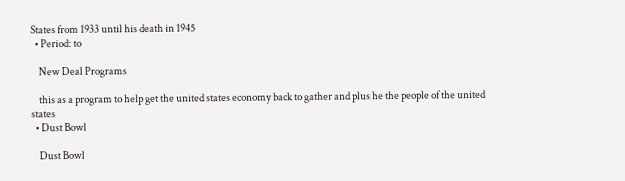States from 1933 until his death in 1945
  • Period: to

    New Deal Programs

    this as a program to help get the united states economy back to gather and plus he the people of the united states
  • Dust Bowl

    Dust Bowl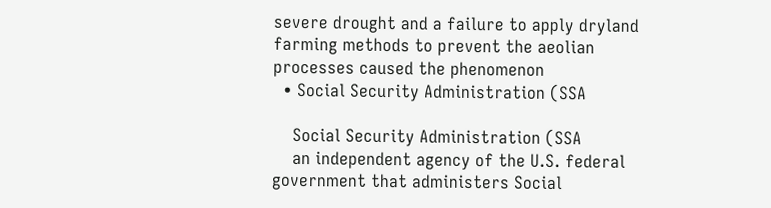severe drought and a failure to apply dryland farming methods to prevent the aeolian processes caused the phenomenon
  • Social Security Administration (SSA

    Social Security Administration (SSA
    an independent agency of the U.S. federal government that administers Social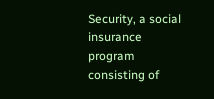Security, a social insurance program consisting of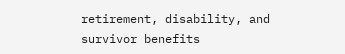retirement, disability, and survivor benefits